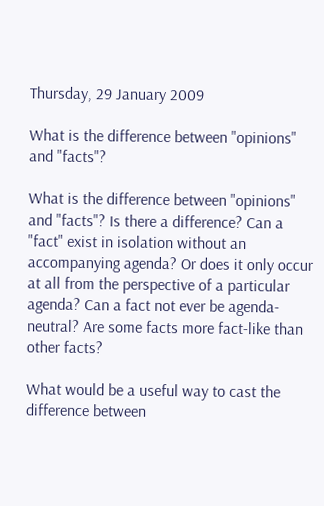Thursday, 29 January 2009

What is the difference between "opinions" and "facts"?

What is the difference between "opinions" and "facts"? Is there a difference? Can a "fact" exist in isolation without an accompanying agenda? Or does it only occur at all from the perspective of a particular agenda? Can a fact not ever be agenda-neutral? Are some facts more fact-like than other facts?

What would be a useful way to cast the difference between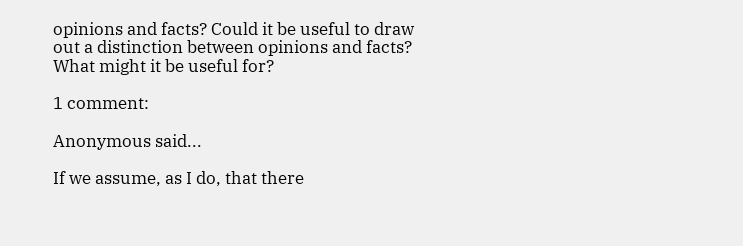opinions and facts? Could it be useful to draw out a distinction between opinions and facts? What might it be useful for?

1 comment:

Anonymous said...

If we assume, as I do, that there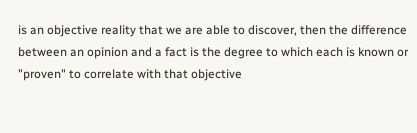is an objective reality that we are able to discover, then the difference between an opinion and a fact is the degree to which each is known or "proven" to correlate with that objective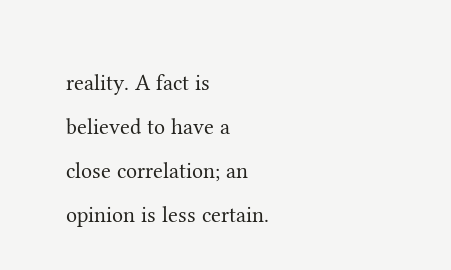reality. A fact is believed to have a close correlation; an opinion is less certain.